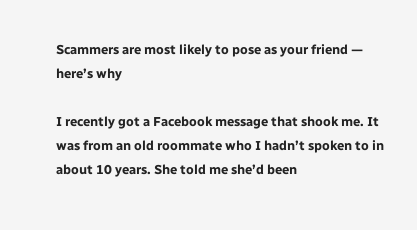Scammers are most likely to pose as your friend — here’s why

I recently got a Facebook message that shook me. It was from an old roommate who I hadn’t spoken to in about 10 years. She told me she’d been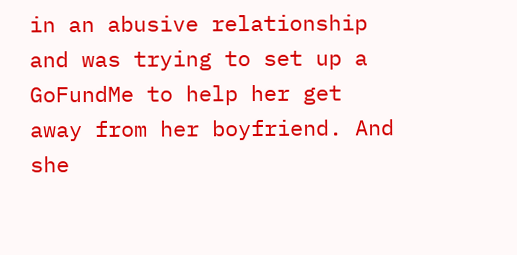in an abusive relationship and was trying to set up a GoFundMe to help her get away from her boyfriend. And she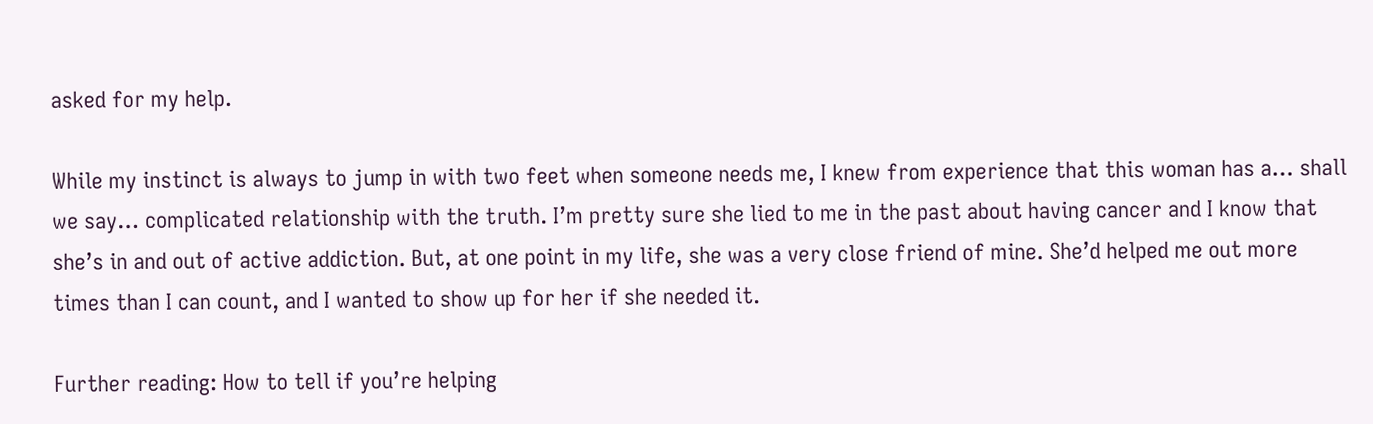asked for my help.

While my instinct is always to jump in with two feet when someone needs me, I knew from experience that this woman has a… shall we say… complicated relationship with the truth. I’m pretty sure she lied to me in the past about having cancer and I know that she’s in and out of active addiction. But, at one point in my life, she was a very close friend of mine. She’d helped me out more times than I can count, and I wanted to show up for her if she needed it.

Further reading: How to tell if you’re helping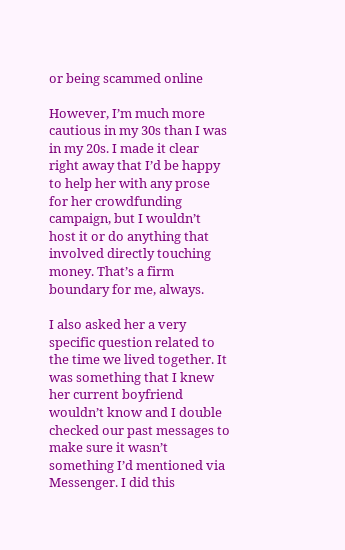or being scammed online

However, I’m much more cautious in my 30s than I was in my 20s. I made it clear right away that I’d be happy to help her with any prose for her crowdfunding campaign, but I wouldn’t host it or do anything that involved directly touching money. That’s a firm boundary for me, always.

I also asked her a very specific question related to the time we lived together. It was something that I knew her current boyfriend wouldn’t know and I double checked our past messages to make sure it wasn’t something I’d mentioned via Messenger. I did this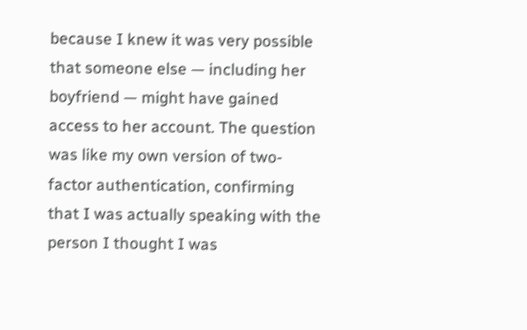because I knew it was very possible that someone else — including her boyfriend — might have gained access to her account. The question was like my own version of two-factor authentication, confirming that I was actually speaking with the person I thought I was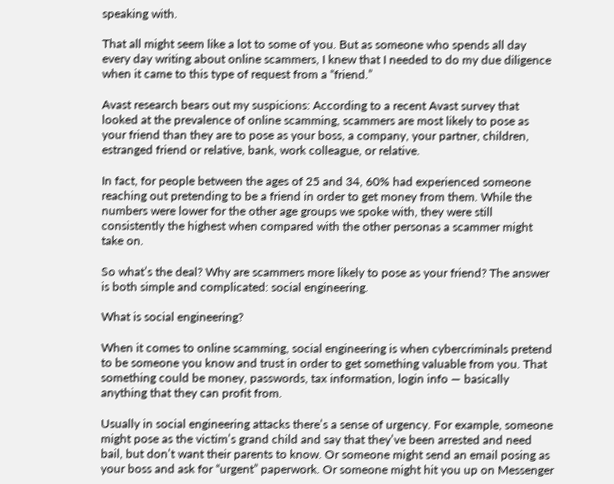speaking with.

That all might seem like a lot to some of you. But as someone who spends all day every day writing about online scammers, I knew that I needed to do my due diligence when it came to this type of request from a “friend.”

Avast research bears out my suspicions: According to a recent Avast survey that looked at the prevalence of online scamming, scammers are most likely to pose as your friend than they are to pose as your boss, a company, your partner, children, estranged friend or relative, bank, work colleague, or relative.

In fact, for people between the ages of 25 and 34, 60% had experienced someone reaching out pretending to be a friend in order to get money from them. While the numbers were lower for the other age groups we spoke with, they were still consistently the highest when compared with the other personas a scammer might take on.

So what’s the deal? Why are scammers more likely to pose as your friend? The answer is both simple and complicated: social engineering.

What is social engineering?

When it comes to online scamming, social engineering is when cybercriminals pretend to be someone you know and trust in order to get something valuable from you. That something could be money, passwords, tax information, login info — basically anything that they can profit from.

Usually in social engineering attacks there’s a sense of urgency. For example, someone might pose as the victim’s grand child and say that they’ve been arrested and need bail, but don’t want their parents to know. Or someone might send an email posing as your boss and ask for “urgent” paperwork. Or someone might hit you up on Messenger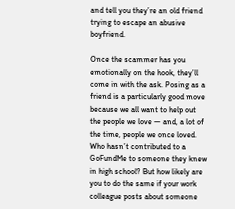and tell you they’re an old friend trying to escape an abusive boyfriend.

Once the scammer has you emotionally on the hook, they’ll come in with the ask. Posing as a friend is a particularly good move because we all want to help out the people we love — and, a lot of the time, people we once loved. Who hasn’t contributed to a GoFundMe to someone they knew in high school? But how likely are you to do the same if your work colleague posts about someone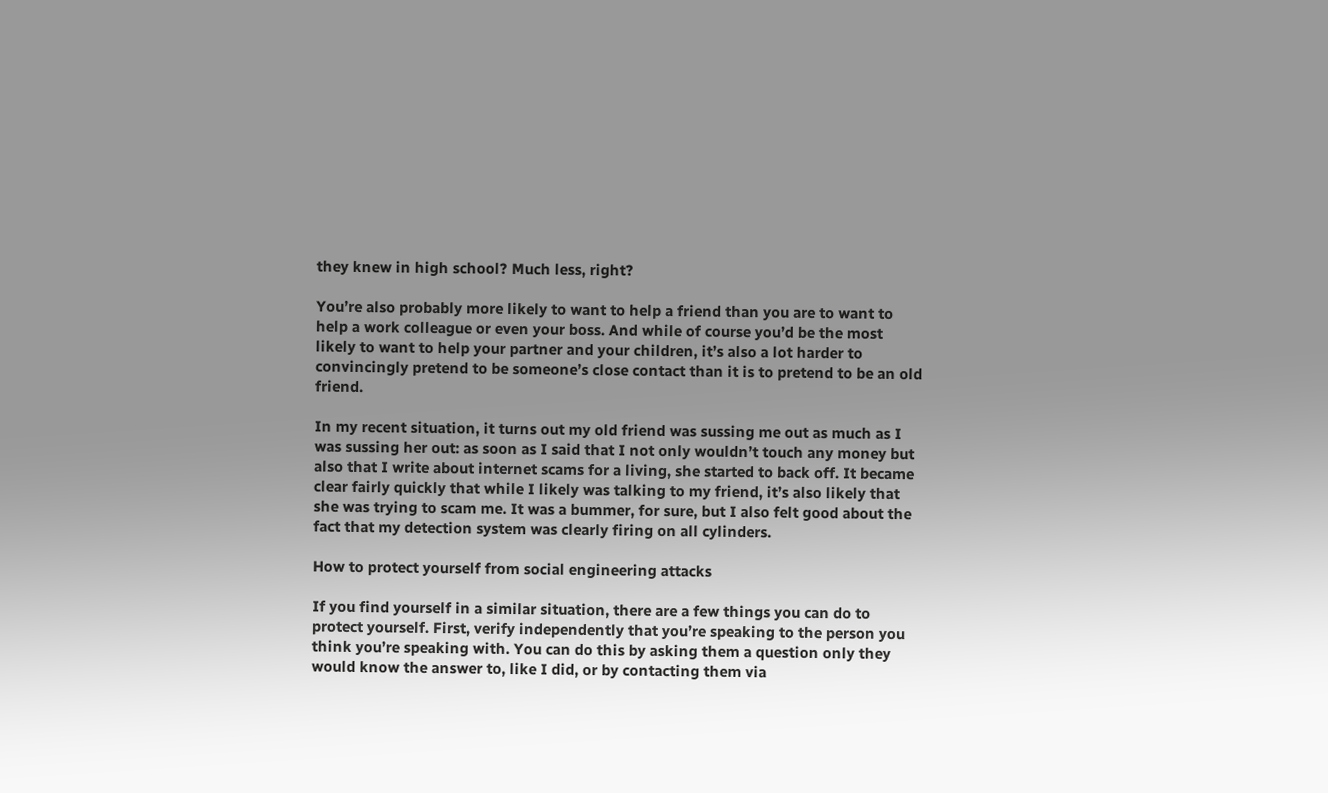they knew in high school? Much less, right?

You’re also probably more likely to want to help a friend than you are to want to help a work colleague or even your boss. And while of course you’d be the most likely to want to help your partner and your children, it’s also a lot harder to convincingly pretend to be someone’s close contact than it is to pretend to be an old friend.

In my recent situation, it turns out my old friend was sussing me out as much as I was sussing her out: as soon as I said that I not only wouldn’t touch any money but also that I write about internet scams for a living, she started to back off. It became clear fairly quickly that while I likely was talking to my friend, it’s also likely that she was trying to scam me. It was a bummer, for sure, but I also felt good about the fact that my detection system was clearly firing on all cylinders.

How to protect yourself from social engineering attacks

If you find yourself in a similar situation, there are a few things you can do to protect yourself. First, verify independently that you’re speaking to the person you think you’re speaking with. You can do this by asking them a question only they would know the answer to, like I did, or by contacting them via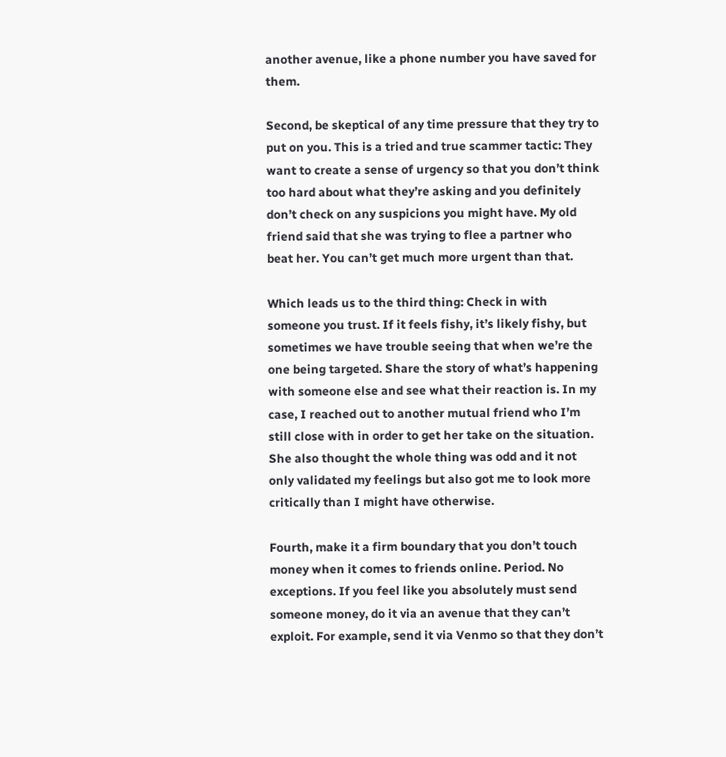another avenue, like a phone number you have saved for them.

Second, be skeptical of any time pressure that they try to put on you. This is a tried and true scammer tactic: They want to create a sense of urgency so that you don’t think too hard about what they’re asking and you definitely don’t check on any suspicions you might have. My old friend said that she was trying to flee a partner who beat her. You can’t get much more urgent than that.

Which leads us to the third thing: Check in with someone you trust. If it feels fishy, it’s likely fishy, but sometimes we have trouble seeing that when we’re the one being targeted. Share the story of what’s happening with someone else and see what their reaction is. In my case, I reached out to another mutual friend who I’m still close with in order to get her take on the situation. She also thought the whole thing was odd and it not only validated my feelings but also got me to look more critically than I might have otherwise.

Fourth, make it a firm boundary that you don’t touch money when it comes to friends online. Period. No exceptions. If you feel like you absolutely must send someone money, do it via an avenue that they can’t exploit. For example, send it via Venmo so that they don’t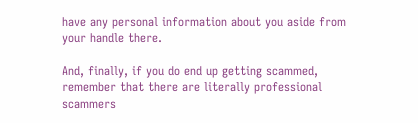have any personal information about you aside from your handle there.

And, finally, if you do end up getting scammed, remember that there are literally professional scammers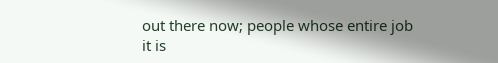out there now; people whose entire job it is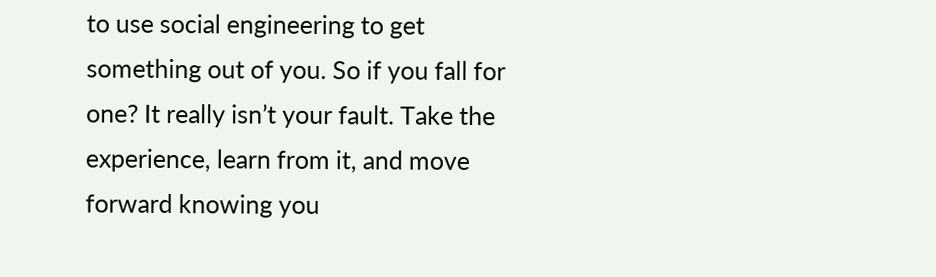to use social engineering to get something out of you. So if you fall for one? It really isn’t your fault. Take the experience, learn from it, and move forward knowing you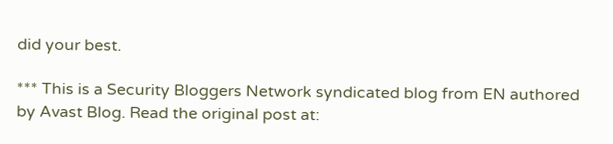did your best.

*** This is a Security Bloggers Network syndicated blog from EN authored by Avast Blog. Read the original post at: